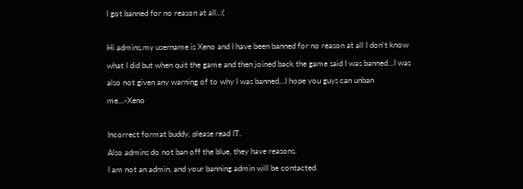I got banned for no reason at all..:(

Hi admins,my username is Xeno and I have been banned for no reason at all I don’t know what I did but when quit the game and then joined back the game said I was banned…I was also not given any warning of to why I was banned…I hope you guys can unban me…-Xeno

Incorrect format buddy, please read IT.
Also admins do not ban off the blue, they have reasons.
I am not an admin, and your banning admin will be contacted.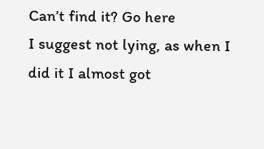Can’t find it? Go here
I suggest not lying, as when I did it I almost got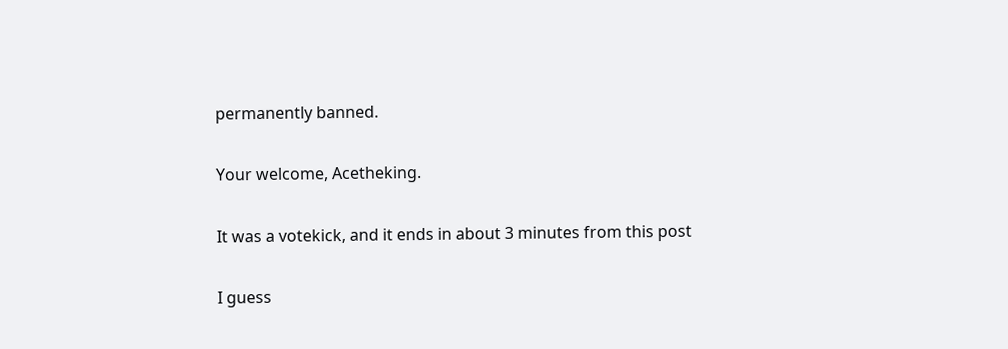permanently banned.

Your welcome, Acetheking.

It was a votekick, and it ends in about 3 minutes from this post

I guess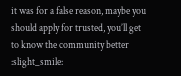it was for a false reason, maybe you should apply for trusted, you’ll get to know the community better :slight_smile: